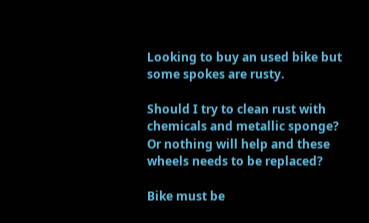Looking to buy an used bike but some spokes are rusty.

Should I try to clean rust with chemicals and metallic sponge? Or nothing will help and these wheels needs to be replaced?

Bike must be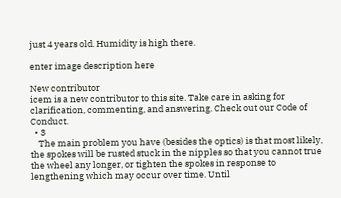just 4 years old. Humidity is high there.

enter image description here

New contributor
icem is a new contributor to this site. Take care in asking for clarification, commenting, and answering. Check out our Code of Conduct.
  • 3
    The main problem you have (besides the optics) is that most likely, the spokes will be rusted stuck in the nipples so that you cannot true the wheel any longer, or tighten the spokes in response to lengthening which may occur over time. Until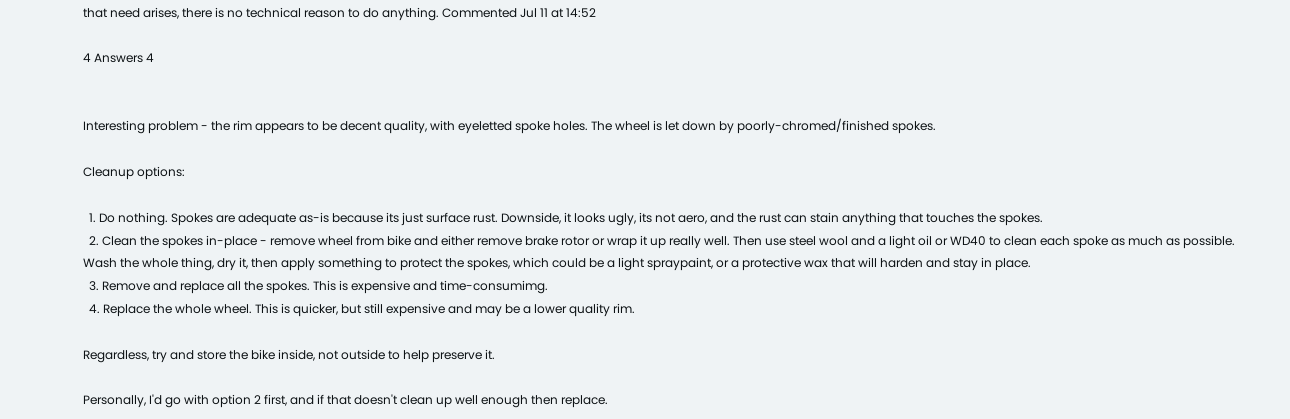that need arises, there is no technical reason to do anything. Commented Jul 11 at 14:52

4 Answers 4


Interesting problem - the rim appears to be decent quality, with eyeletted spoke holes. The wheel is let down by poorly-chromed/finished spokes.

Cleanup options:

  1. Do nothing. Spokes are adequate as-is because its just surface rust. Downside, it looks ugly, its not aero, and the rust can stain anything that touches the spokes.
  2. Clean the spokes in-place - remove wheel from bike and either remove brake rotor or wrap it up really well. Then use steel wool and a light oil or WD40 to clean each spoke as much as possible. Wash the whole thing, dry it, then apply something to protect the spokes, which could be a light spraypaint, or a protective wax that will harden and stay in place.
  3. Remove and replace all the spokes. This is expensive and time-consumimg.
  4. Replace the whole wheel. This is quicker, but still expensive and may be a lower quality rim.

Regardless, try and store the bike inside, not outside to help preserve it.

Personally, I'd go with option 2 first, and if that doesn't clean up well enough then replace.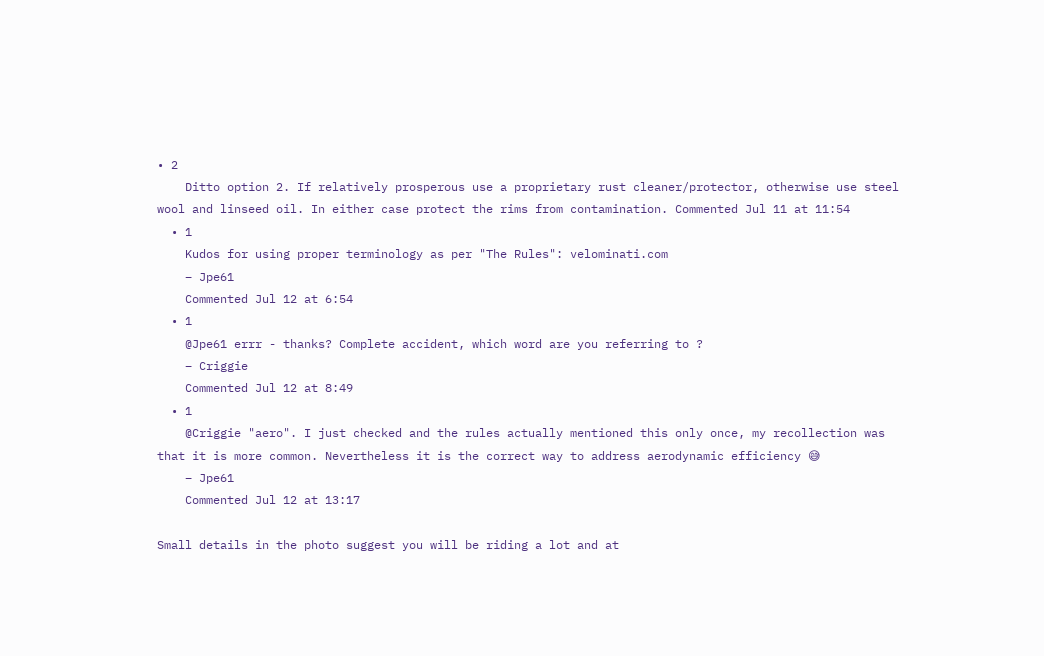• 2
    Ditto option 2. If relatively prosperous use a proprietary rust cleaner/protector, otherwise use steel wool and linseed oil. In either case protect the rims from contamination. Commented Jul 11 at 11:54
  • 1
    Kudos for using proper terminology as per "The Rules": velominati.com
    – Jpe61
    Commented Jul 12 at 6:54
  • 1
    @Jpe61 errr - thanks? Complete accident, which word are you referring to ?
    – Criggie
    Commented Jul 12 at 8:49
  • 1
    @Criggie "aero". I just checked and the rules actually mentioned this only once, my recollection was that it is more common. Nevertheless it is the correct way to address aerodynamic efficiency 😅
    – Jpe61
    Commented Jul 12 at 13:17

Small details in the photo suggest you will be riding a lot and at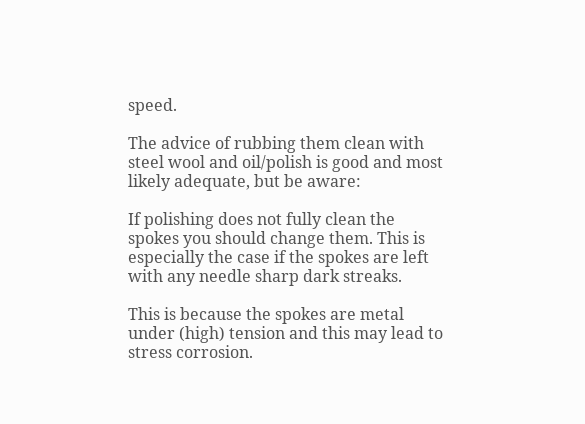speed.

The advice of rubbing them clean with steel wool and oil/polish is good and most likely adequate, but be aware:

If polishing does not fully clean the spokes you should change them. This is especially the case if the spokes are left with any needle sharp dark streaks.

This is because the spokes are metal under (high) tension and this may lead to stress corrosion.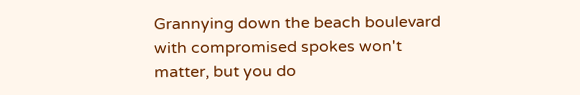Grannying down the beach boulevard with compromised spokes won't matter, but you do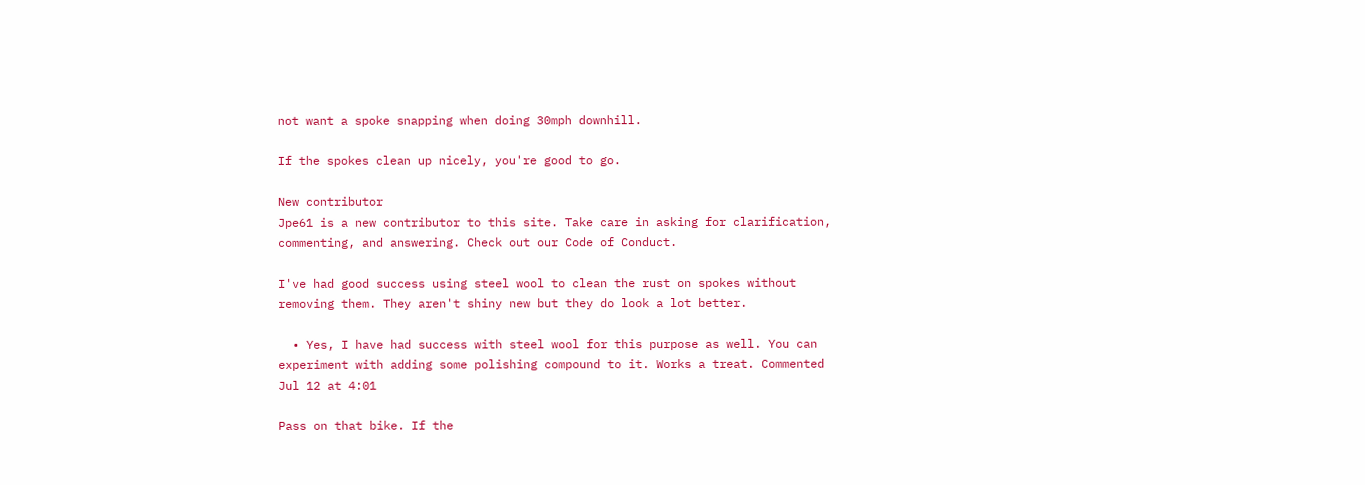not want a spoke snapping when doing 30mph downhill.

If the spokes clean up nicely, you're good to go.

New contributor
Jpe61 is a new contributor to this site. Take care in asking for clarification, commenting, and answering. Check out our Code of Conduct.

I've had good success using steel wool to clean the rust on spokes without removing them. They aren't shiny new but they do look a lot better.

  • Yes, I have had success with steel wool for this purpose as well. You can experiment with adding some polishing compound to it. Works a treat. Commented Jul 12 at 4:01

Pass on that bike. If the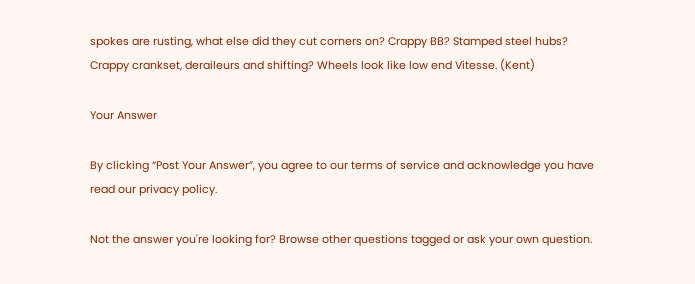spokes are rusting, what else did they cut corners on? Crappy BB? Stamped steel hubs? Crappy crankset, deraileurs and shifting? Wheels look like low end Vitesse. (Kent)

Your Answer

By clicking “Post Your Answer”, you agree to our terms of service and acknowledge you have read our privacy policy.

Not the answer you're looking for? Browse other questions tagged or ask your own question.